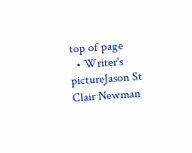top of page
  • Writer's pictureJason St Clair Newman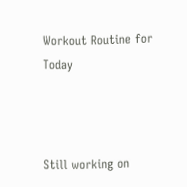Workout Routine for Today



Still working on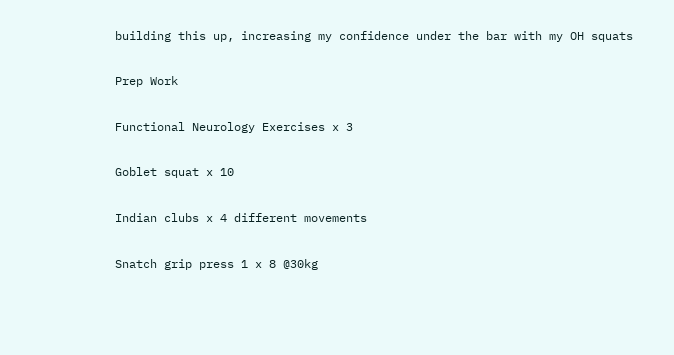building this up, increasing my confidence under the bar with my OH squats

Prep Work

Functional Neurology Exercises x 3

Goblet squat x 10

Indian clubs x 4 different movements

Snatch grip press 1 x 8 @30kg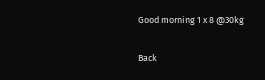Good morning 1 x 8 @30kg

Back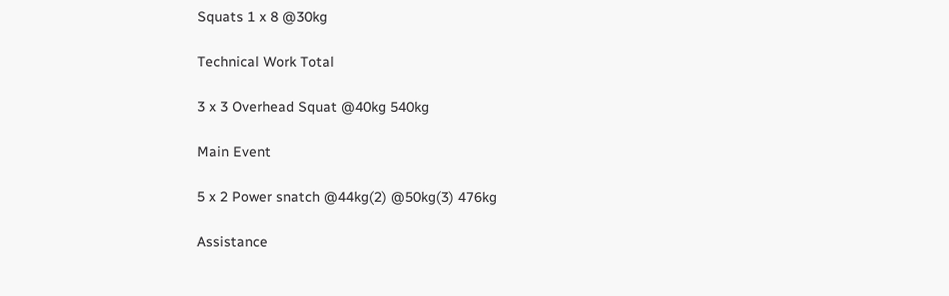Squats 1 x 8 @30kg

Technical Work Total

3 x 3 Overhead Squat @40kg 540kg

Main Event

5 x 2 Power snatch @44kg(2) @50kg(3) 476kg

Assistance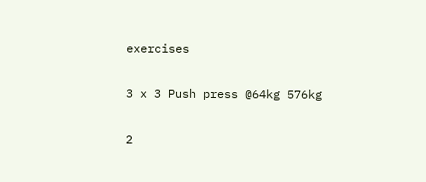exercises

3 x 3 Push press @64kg 576kg

2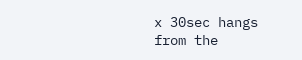x 30sec hangs from the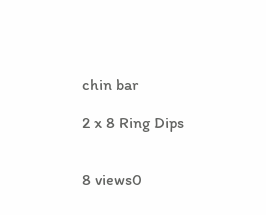chin bar

2 x 8 Ring Dips


8 views0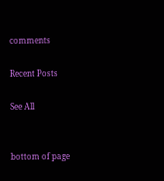comments

Recent Posts

See All


bottom of page